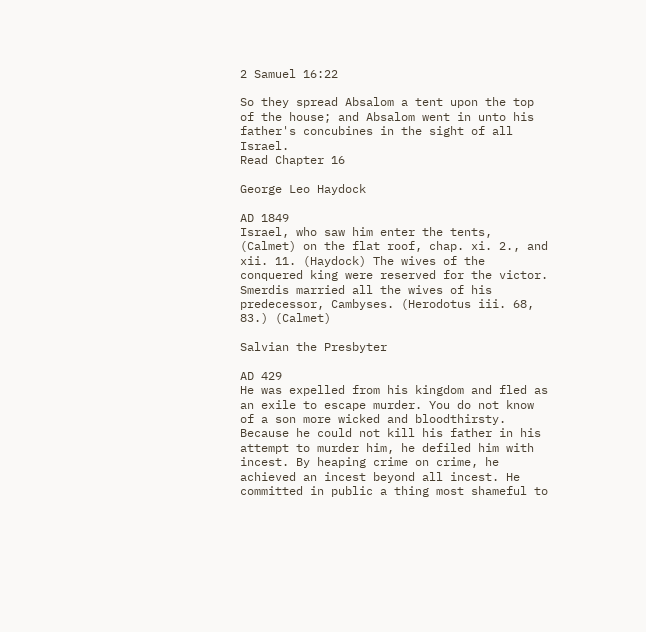2 Samuel 16:22

So they spread Absalom a tent upon the top of the house; and Absalom went in unto his father's concubines in the sight of all Israel.
Read Chapter 16

George Leo Haydock

AD 1849
Israel, who saw him enter the tents, (Calmet) on the flat roof, chap. xi. 2., and xii. 11. (Haydock) The wives of the conquered king were reserved for the victor. Smerdis married all the wives of his predecessor, Cambyses. (Herodotus iii. 68, 83.) (Calmet)

Salvian the Presbyter

AD 429
He was expelled from his kingdom and fled as an exile to escape murder. You do not know of a son more wicked and bloodthirsty. Because he could not kill his father in his attempt to murder him, he defiled him with incest. By heaping crime on crime, he achieved an incest beyond all incest. He committed in public a thing most shameful to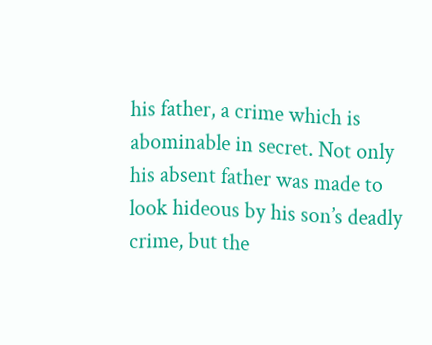his father, a crime which is abominable in secret. Not only his absent father was made to look hideous by his son’s deadly crime, but the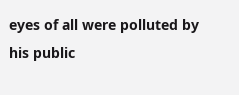eyes of all were polluted by his public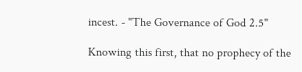incest. - "The Governance of God 2.5"

Knowing this first, that no prophecy of the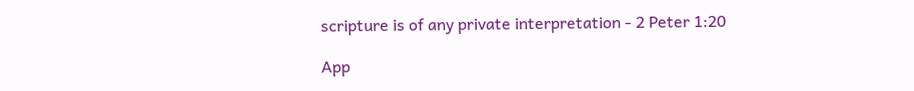scripture is of any private interpretation - 2 Peter 1:20

App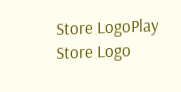Store LogoPlay Store Logo